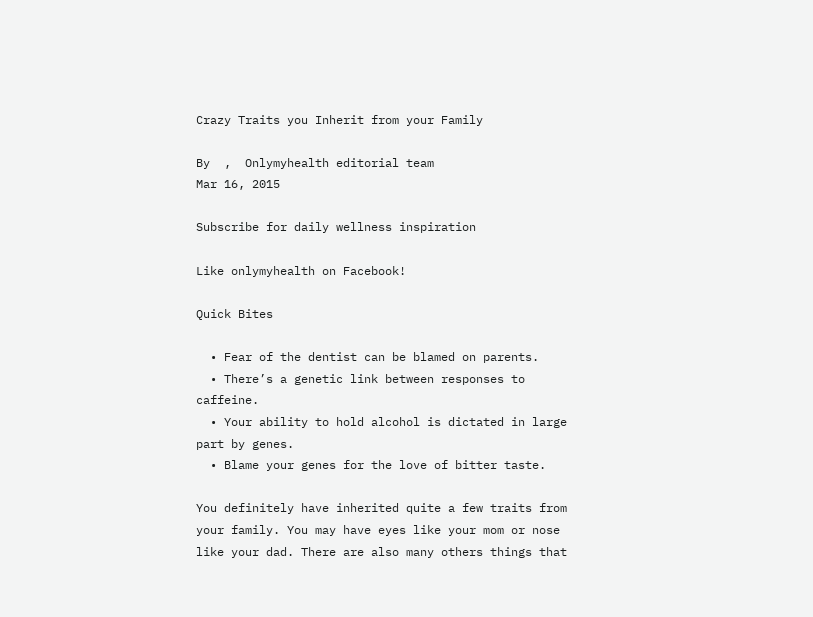Crazy Traits you Inherit from your Family

By  ,  Onlymyhealth editorial team
Mar 16, 2015

Subscribe for daily wellness inspiration

Like onlymyhealth on Facebook!

Quick Bites

  • Fear of the dentist can be blamed on parents.
  • There’s a genetic link between responses to caffeine.
  • Your ability to hold alcohol is dictated in large part by genes.
  • Blame your genes for the love of bitter taste.

You definitely have inherited quite a few traits from your family. You may have eyes like your mom or nose like your dad. There are also many others things that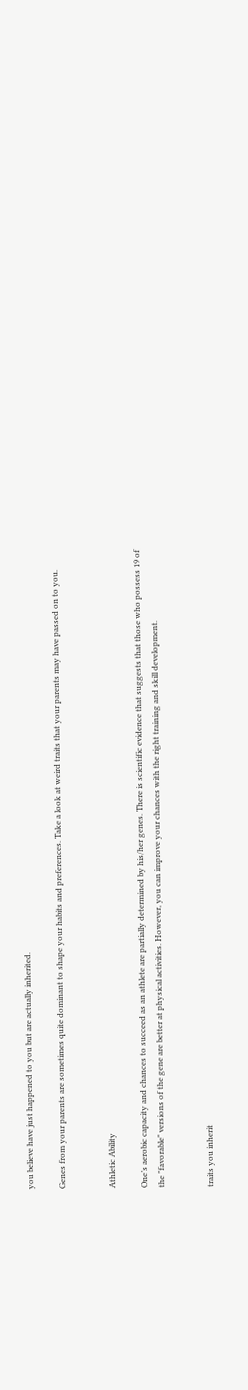you believe have just happened to you but are actually inherited.

Genes from your parents are sometimes quite dominant to shape your habits and preferences. Take a look at weird traits that your parents may have passed on to you.


Athletic Ability

One’s aerobic capacity and chances to succeed as an athlete are partially determined by his/her genes. There is scientific evidence that suggests that those who possess 19 of the "favorable" versions of the gene are better at physical activities. However, you can improve your chances with the right training and skill development.


traits you inherit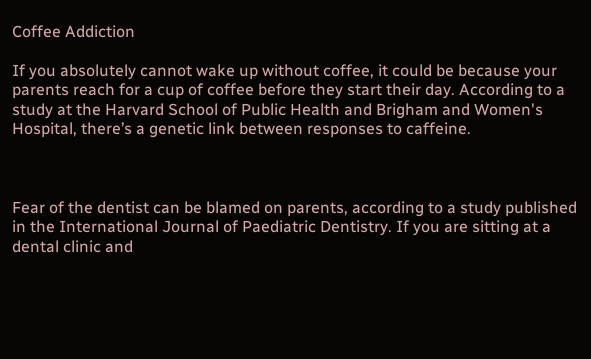Coffee Addiction

If you absolutely cannot wake up without coffee, it could be because your parents reach for a cup of coffee before they start their day. According to a study at the Harvard School of Public Health and Brigham and Women's Hospital, there’s a genetic link between responses to caffeine.



Fear of the dentist can be blamed on parents, according to a study published in the International Journal of Paediatric Dentistry. If you are sitting at a dental clinic and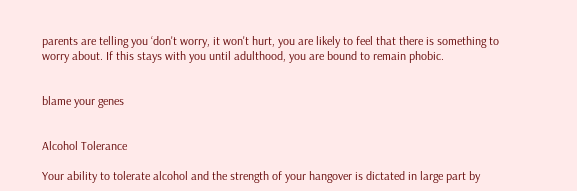parents are telling you ‘don't worry, it won't hurt, you are likely to feel that there is something to worry about. If this stays with you until adulthood, you are bound to remain phobic.


blame your genes


Alcohol Tolerance

Your ability to tolerate alcohol and the strength of your hangover is dictated in large part by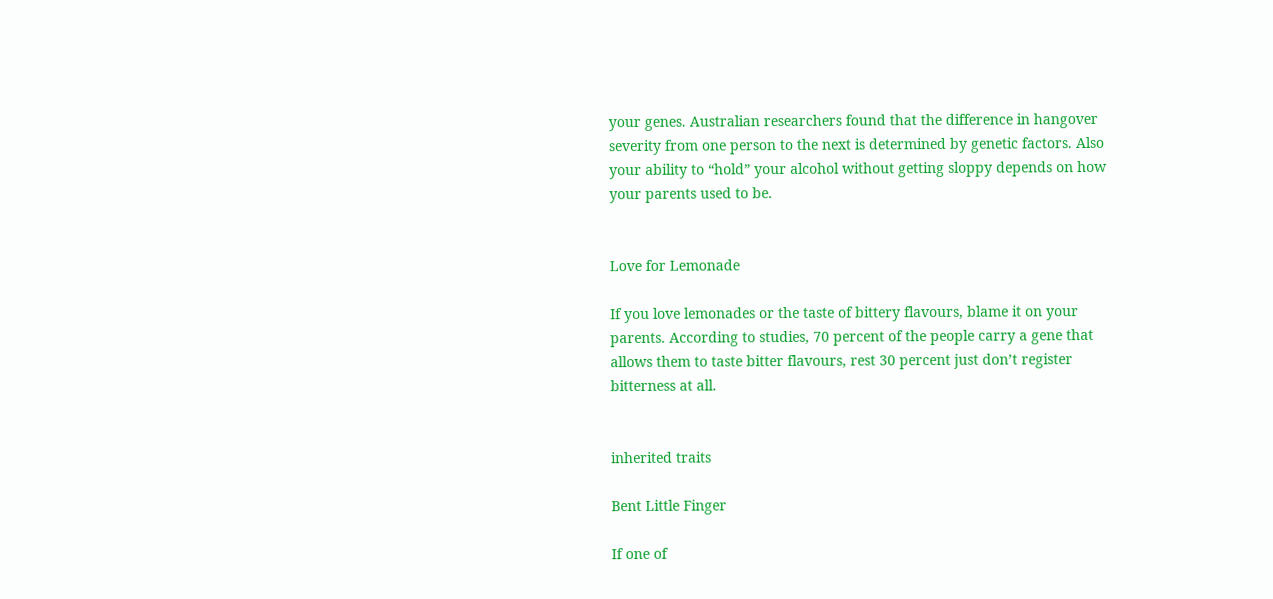your genes. Australian researchers found that the difference in hangover severity from one person to the next is determined by genetic factors. Also your ability to “hold” your alcohol without getting sloppy depends on how your parents used to be.


Love for Lemonade

If you love lemonades or the taste of bittery flavours, blame it on your parents. According to studies, 70 percent of the people carry a gene that allows them to taste bitter flavours, rest 30 percent just don’t register bitterness at all.


inherited traits

Bent Little Finger

If one of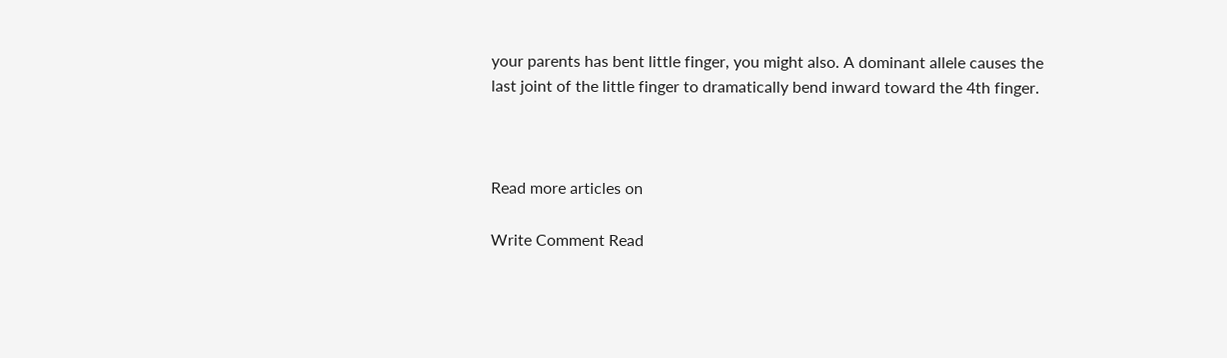your parents has bent little finger, you might also. A dominant allele causes the last joint of the little finger to dramatically bend inward toward the 4th finger.



Read more articles on

Write Comment Read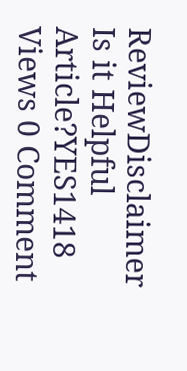ReviewDisclaimer
Is it Helpful Article?YES1418 Views 0 Comment